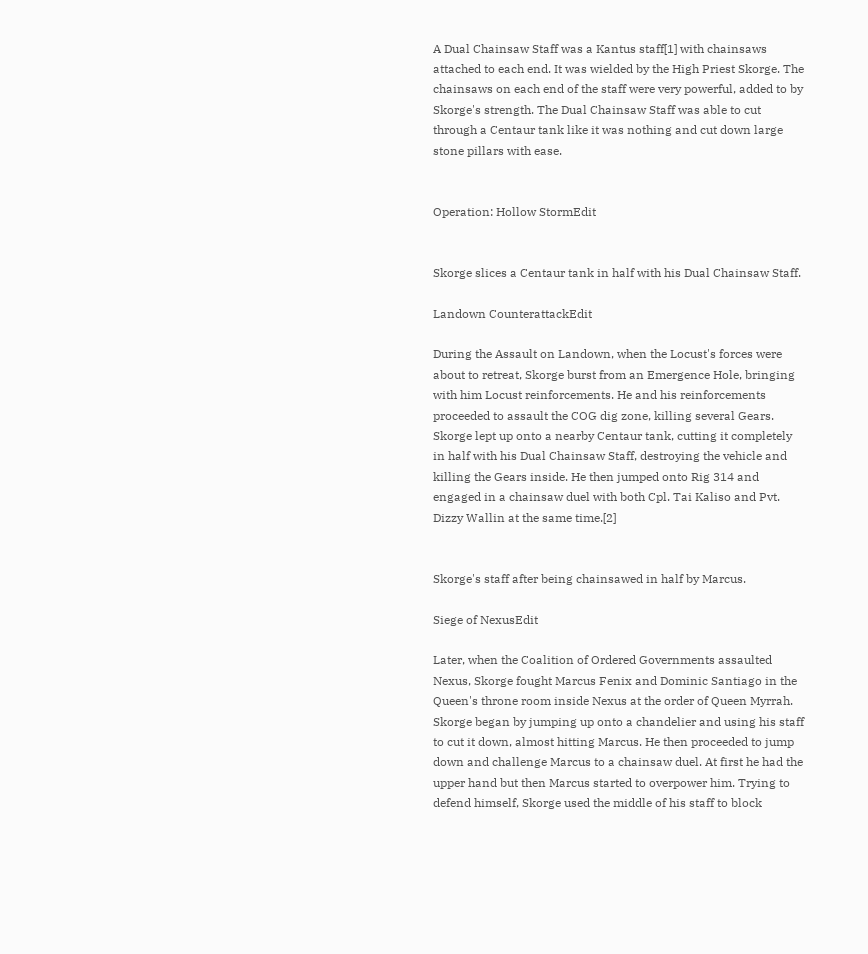A Dual Chainsaw Staff was a Kantus staff[1] with chainsaws attached to each end. It was wielded by the High Priest Skorge. The chainsaws on each end of the staff were very powerful, added to by Skorge's strength. The Dual Chainsaw Staff was able to cut through a Centaur tank like it was nothing and cut down large stone pillars with ease.


Operation: Hollow StormEdit


Skorge slices a Centaur tank in half with his Dual Chainsaw Staff.

Landown CounterattackEdit

During the Assault on Landown, when the Locust's forces were about to retreat, Skorge burst from an Emergence Hole, bringing with him Locust reinforcements. He and his reinforcements proceeded to assault the COG dig zone, killing several Gears. Skorge lept up onto a nearby Centaur tank, cutting it completely in half with his Dual Chainsaw Staff, destroying the vehicle and killing the Gears inside. He then jumped onto Rig 314 and engaged in a chainsaw duel with both Cpl. Tai Kaliso and Pvt. Dizzy Wallin at the same time.[2]


Skorge's staff after being chainsawed in half by Marcus.

Siege of NexusEdit

Later, when the Coalition of Ordered Governments assaulted Nexus, Skorge fought Marcus Fenix and Dominic Santiago in the Queen's throne room inside Nexus at the order of Queen Myrrah. Skorge began by jumping up onto a chandelier and using his staff to cut it down, almost hitting Marcus. He then proceeded to jump down and challenge Marcus to a chainsaw duel. At first he had the upper hand but then Marcus started to overpower him. Trying to defend himself, Skorge used the middle of his staff to block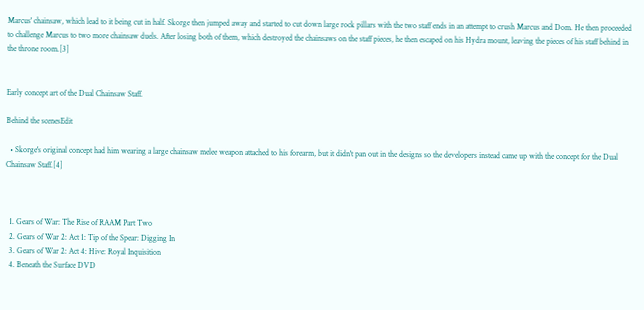Marcus' chainsaw, which lead to it being cut in half. Skorge then jumped away and started to cut down large rock pillars with the two staff ends in an attempt to crush Marcus and Dom. He then proceeded to challenge Marcus to two more chainsaw duels. After losing both of them, which destroyed the chainsaws on the staff pieces, he then escaped on his Hydra mount, leaving the pieces of his staff behind in the throne room.[3]


Early concept art of the Dual Chainsaw Staff.

Behind the scenesEdit

  • Skorge's original concept had him wearing a large chainsaw melee weapon attached to his forearm, but it didn't pan out in the designs so the developers instead came up with the concept for the Dual Chainsaw Staff.[4]



  1. Gears of War: The Rise of RAAM Part Two
  2. Gears of War 2: Act 1: Tip of the Spear: Digging In
  3. Gears of War 2: Act 4: Hive: Royal Inquisition
  4. Beneath the Surface DVD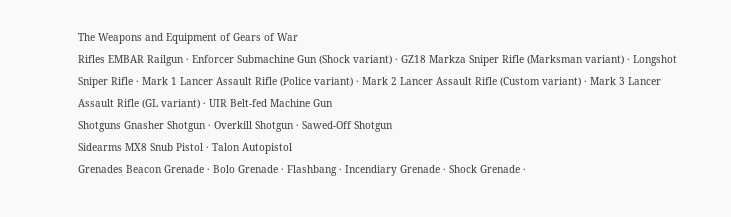The Weapons and Equipment of Gears of War
Rifles EMBAR Railgun · Enforcer Submachine Gun (Shock variant) · GZ18 Markza Sniper Rifle (Marksman variant) · Longshot Sniper Rifle · Mark 1 Lancer Assault Rifle (Police variant) · Mark 2 Lancer Assault Rifle (Custom variant) · Mark 3 Lancer Assault Rifle (GL variant) · UIR Belt-fed Machine Gun
Shotguns Gnasher Shotgun · Overkill Shotgun · Sawed-Off Shotgun
Sidearms MX8 Snub Pistol · Talon Autopistol
Grenades Beacon Grenade · Bolo Grenade · Flashbang · Incendiary Grenade · Shock Grenade ·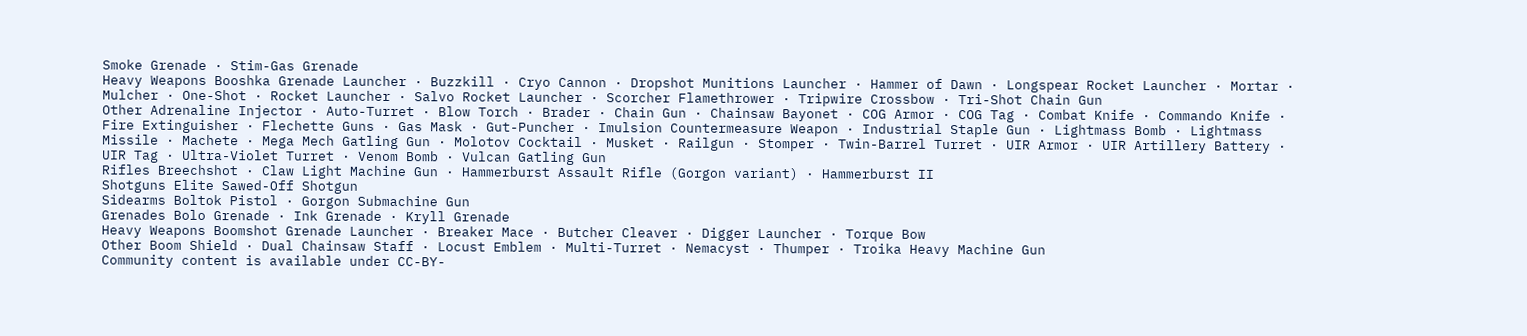Smoke Grenade · Stim-Gas Grenade
Heavy Weapons Booshka Grenade Launcher · Buzzkill · Cryo Cannon · Dropshot Munitions Launcher · Hammer of Dawn · Longspear Rocket Launcher · Mortar · Mulcher · One-Shot · Rocket Launcher · Salvo Rocket Launcher · Scorcher Flamethrower · Tripwire Crossbow · Tri-Shot Chain Gun
Other Adrenaline Injector · Auto-Turret · Blow Torch · Brader · Chain Gun · Chainsaw Bayonet · COG Armor · COG Tag · Combat Knife · Commando Knife · Fire Extinguisher · Flechette Guns · Gas Mask · Gut-Puncher · Imulsion Countermeasure Weapon · Industrial Staple Gun · Lightmass Bomb · Lightmass Missile · Machete · Mega Mech Gatling Gun · Molotov Cocktail · Musket · Railgun · Stomper · Twin-Barrel Turret · UIR Armor · UIR Artillery Battery · UIR Tag · Ultra-Violet Turret · Venom Bomb · Vulcan Gatling Gun
Rifles Breechshot · Claw Light Machine Gun · Hammerburst Assault Rifle (Gorgon variant) · Hammerburst II
Shotguns Elite Sawed-Off Shotgun
Sidearms Boltok Pistol · Gorgon Submachine Gun
Grenades Bolo Grenade · Ink Grenade · Kryll Grenade
Heavy Weapons Boomshot Grenade Launcher · Breaker Mace · Butcher Cleaver · Digger Launcher · Torque Bow
Other Boom Shield · Dual Chainsaw Staff · Locust Emblem · Multi-Turret · Nemacyst · Thumper · Troika Heavy Machine Gun
Community content is available under CC-BY-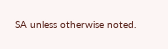SA unless otherwise noted.